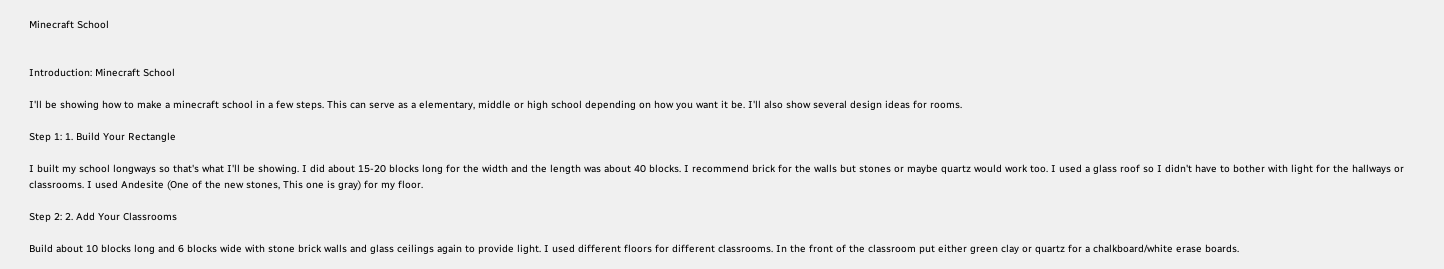Minecraft School


Introduction: Minecraft School

I'll be showing how to make a minecraft school in a few steps. This can serve as a elementary, middle or high school depending on how you want it be. I'll also show several design ideas for rooms.

Step 1: 1. Build Your Rectangle

I built my school longways so that's what I'll be showing. I did about 15-20 blocks long for the width and the length was about 40 blocks. I recommend brick for the walls but stones or maybe quartz would work too. I used a glass roof so I didn't have to bother with light for the hallways or classrooms. I used Andesite (One of the new stones, This one is gray) for my floor.

Step 2: 2. Add Your Classrooms

Build about 10 blocks long and 6 blocks wide with stone brick walls and glass ceilings again to provide light. I used different floors for different classrooms. In the front of the classroom put either green clay or quartz for a chalkboard/white erase boards.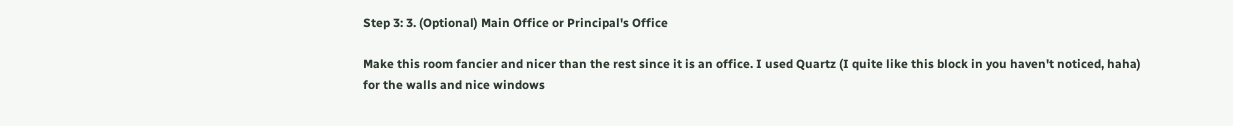Step 3: 3. (Optional) Main Office or Principal's Office

Make this room fancier and nicer than the rest since it is an office. I used Quartz (I quite like this block in you haven't noticed, haha) for the walls and nice windows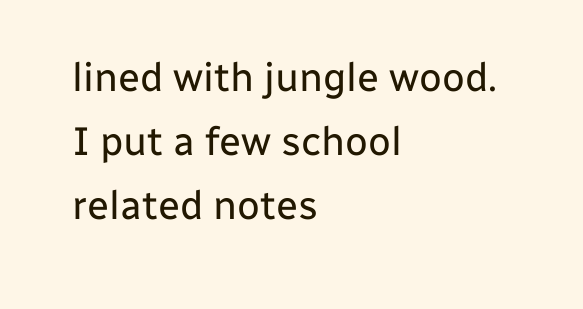lined with jungle wood. I put a few school related notes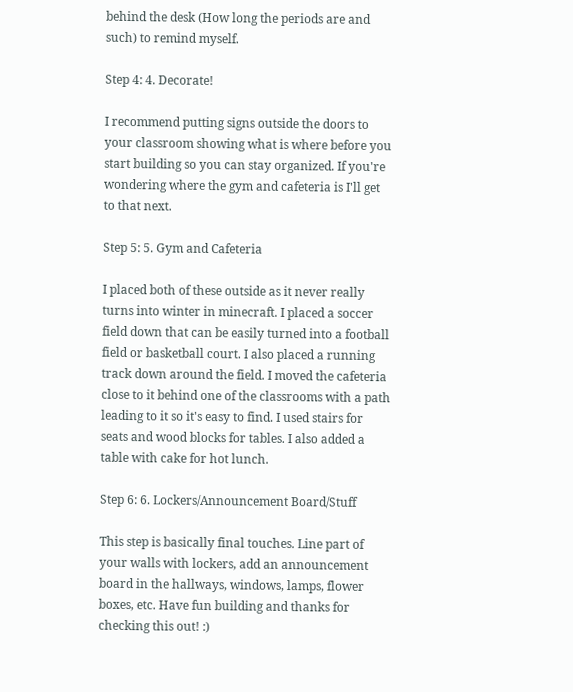behind the desk (How long the periods are and such) to remind myself.

Step 4: 4. Decorate!

I recommend putting signs outside the doors to your classroom showing what is where before you start building so you can stay organized. If you're wondering where the gym and cafeteria is I'll get to that next.

Step 5: 5. Gym and Cafeteria

I placed both of these outside as it never really turns into winter in minecraft. I placed a soccer field down that can be easily turned into a football field or basketball court. I also placed a running track down around the field. I moved the cafeteria close to it behind one of the classrooms with a path leading to it so it's easy to find. I used stairs for seats and wood blocks for tables. I also added a table with cake for hot lunch.

Step 6: 6. Lockers/Announcement Board/Stuff

This step is basically final touches. Line part of your walls with lockers, add an announcement board in the hallways, windows, lamps, flower boxes, etc. Have fun building and thanks for checking this out! :)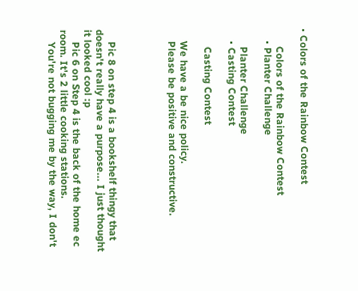• Colors of the Rainbow Contest

      Colors of the Rainbow Contest
    • Planter Challenge

      Planter Challenge
    • Casting Contest

      Casting Contest

    We have a be nice policy.
    Please be positive and constructive.




    Pic 8 on step 4 is a bookshelf thingy that doesn't really have a purpose... I just thought it looked cool :p
    Pic 6 on Step 4 is the back of the home ec room. It's 2 little cooking stations.
    You're not bugging me by the way, I don't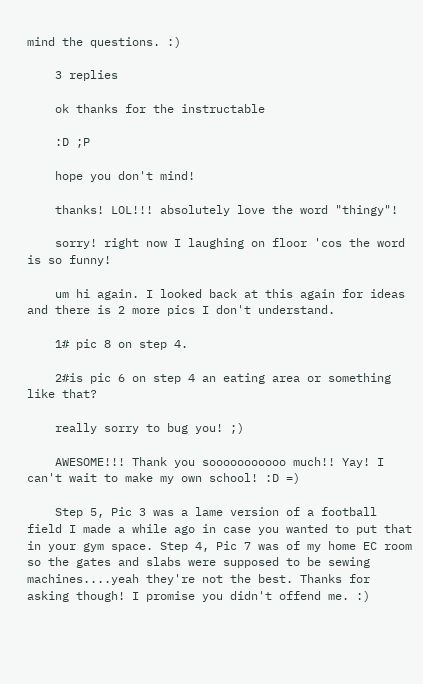mind the questions. :)

    3 replies

    ok thanks for the instructable

    :D ;P

    hope you don't mind!

    thanks! LOL!!! absolutely love the word "thingy"!

    sorry! right now I laughing on floor 'cos the word is so funny!

    um hi again. I looked back at this again for ideas and there is 2 more pics I don't understand.

    1# pic 8 on step 4.

    2#is pic 6 on step 4 an eating area or something like that?

    really sorry to bug you! ;)

    AWESOME!!! Thank you sooooooooooo much!! Yay! I can't wait to make my own school! :D =)

    Step 5, Pic 3 was a lame version of a football field I made a while ago in case you wanted to put that in your gym space. Step 4, Pic 7 was of my home EC room so the gates and slabs were supposed to be sewing machines....yeah they're not the best. Thanks for asking though! I promise you didn't offend me. :)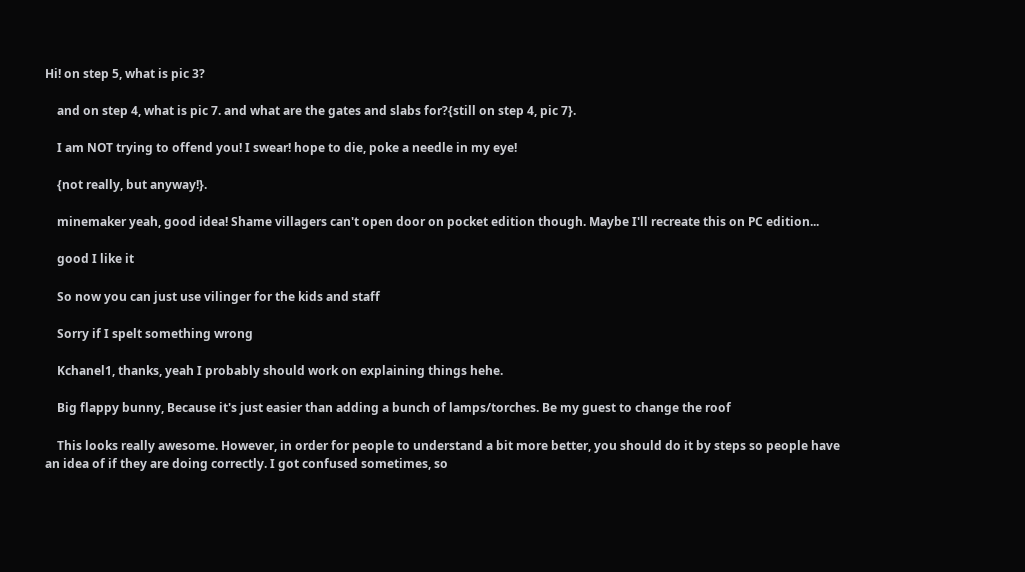Hi! on step 5, what is pic 3?

    and on step 4, what is pic 7. and what are the gates and slabs for?{still on step 4, pic 7}.

    I am NOT trying to offend you! I swear! hope to die, poke a needle in my eye!

    {not really, but anyway!}.

    minemaker yeah, good idea! Shame villagers can't open door on pocket edition though. Maybe I'll recreate this on PC edition...

    good I like it

    So now you can just use vilinger for the kids and staff

    Sorry if I spelt something wrong

    Kchanel1, thanks, yeah I probably should work on explaining things hehe.

    Big flappy bunny, Because it's just easier than adding a bunch of lamps/torches. Be my guest to change the roof

    This looks really awesome. However, in order for people to understand a bit more better, you should do it by steps so people have an idea of if they are doing correctly. I got confused sometimes, so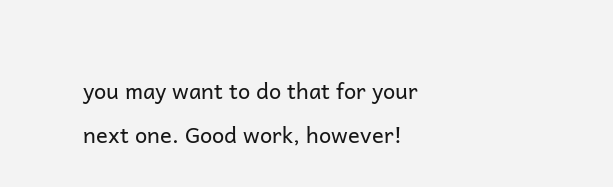you may want to do that for your next one. Good work, however!